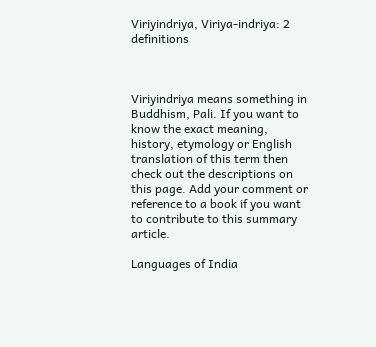Viriyindriya, Viriya-indriya: 2 definitions



Viriyindriya means something in Buddhism, Pali. If you want to know the exact meaning, history, etymology or English translation of this term then check out the descriptions on this page. Add your comment or reference to a book if you want to contribute to this summary article.

Languages of India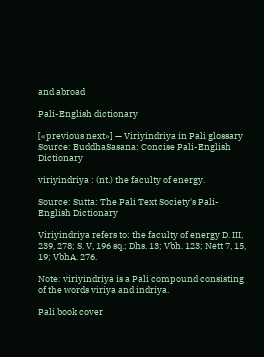and abroad

Pali-English dictionary

[«previous next»] — Viriyindriya in Pali glossary
Source: BuddhaSasana: Concise Pali-English Dictionary

viriyindriya : (nt.) the faculty of energy.

Source: Sutta: The Pali Text Society's Pali-English Dictionary

Viriyindriya refers to: the faculty of energy D. III, 239, 278; S. V, 196 sq.; Dhs. 13; Vbh. 123; Nett 7, 15, 19; VbhA. 276.

Note: viriyindriya is a Pali compound consisting of the words viriya and indriya.

Pali book cover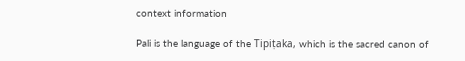context information

Pali is the language of the Tipiṭaka, which is the sacred canon of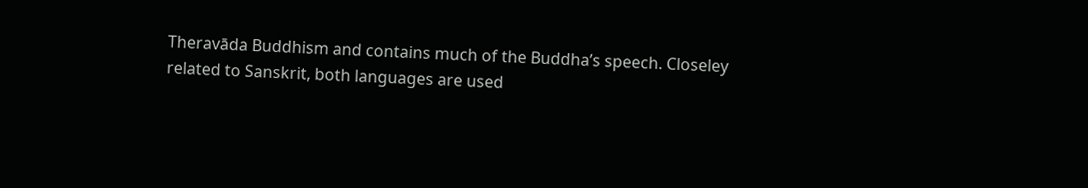Theravāda Buddhism and contains much of the Buddha’s speech. Closeley related to Sanskrit, both languages are used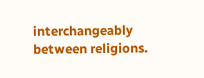interchangeably between religions.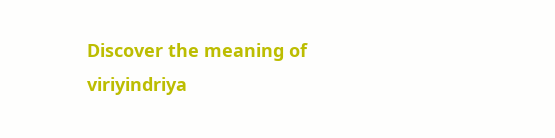Discover the meaning of viriyindriya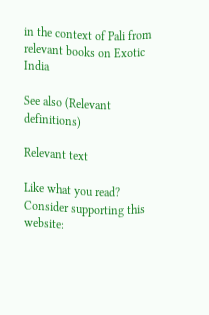in the context of Pali from relevant books on Exotic India

See also (Relevant definitions)

Relevant text

Like what you read? Consider supporting this website: